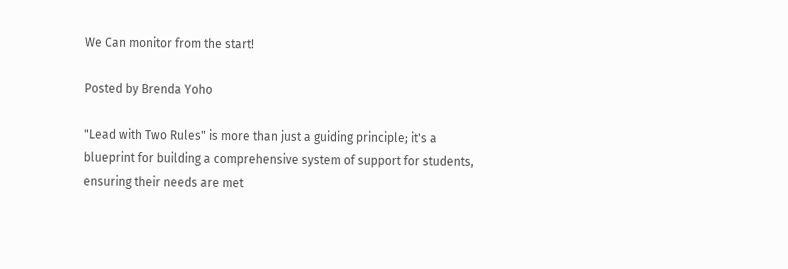We Can monitor from the start!

Posted by Brenda Yoho

"Lead with Two Rules" is more than just a guiding principle; it's a blueprint for building a comprehensive system of support for students, ensuring their needs are met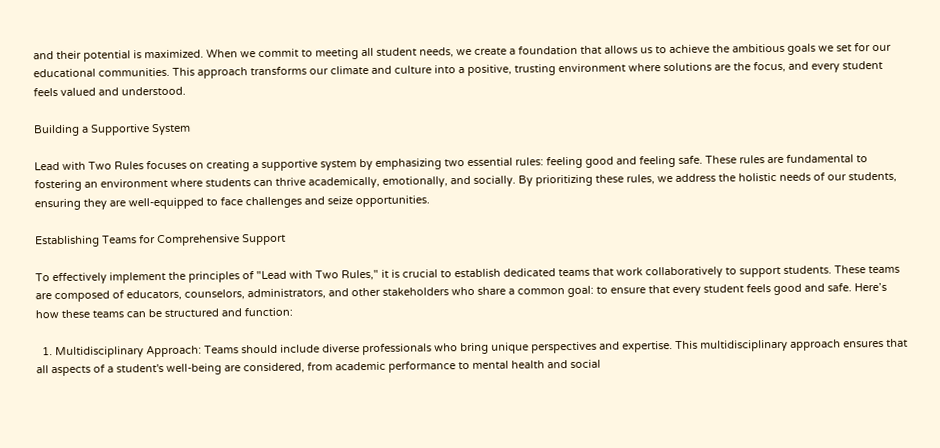and their potential is maximized. When we commit to meeting all student needs, we create a foundation that allows us to achieve the ambitious goals we set for our educational communities. This approach transforms our climate and culture into a positive, trusting environment where solutions are the focus, and every student feels valued and understood.

Building a Supportive System

Lead with Two Rules focuses on creating a supportive system by emphasizing two essential rules: feeling good and feeling safe. These rules are fundamental to fostering an environment where students can thrive academically, emotionally, and socially. By prioritizing these rules, we address the holistic needs of our students, ensuring they are well-equipped to face challenges and seize opportunities.

Establishing Teams for Comprehensive Support

To effectively implement the principles of "Lead with Two Rules," it is crucial to establish dedicated teams that work collaboratively to support students. These teams are composed of educators, counselors, administrators, and other stakeholders who share a common goal: to ensure that every student feels good and safe. Here’s how these teams can be structured and function:

  1. Multidisciplinary Approach: Teams should include diverse professionals who bring unique perspectives and expertise. This multidisciplinary approach ensures that all aspects of a student's well-being are considered, from academic performance to mental health and social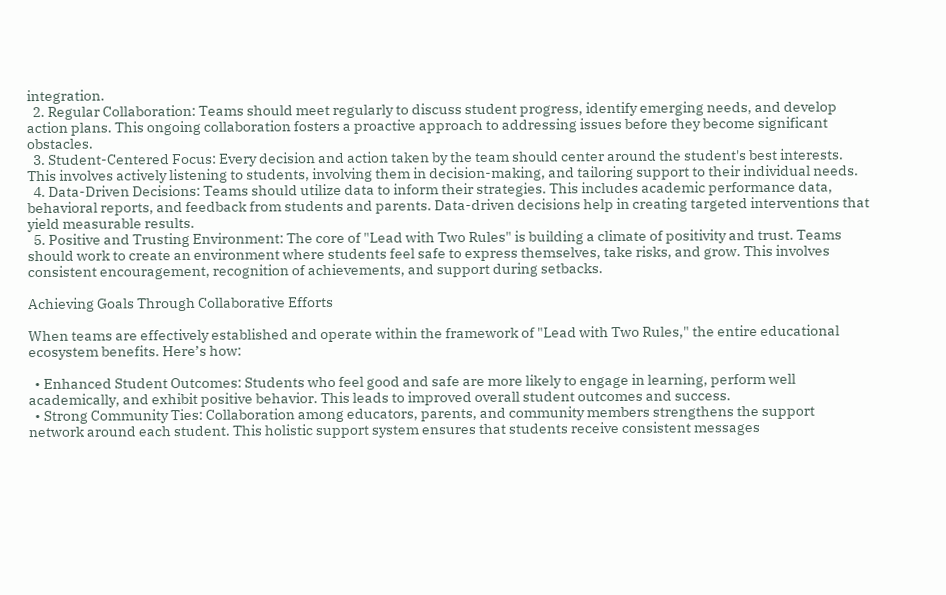integration.
  2. Regular Collaboration: Teams should meet regularly to discuss student progress, identify emerging needs, and develop action plans. This ongoing collaboration fosters a proactive approach to addressing issues before they become significant obstacles.
  3. Student-Centered Focus: Every decision and action taken by the team should center around the student's best interests. This involves actively listening to students, involving them in decision-making, and tailoring support to their individual needs.
  4. Data-Driven Decisions: Teams should utilize data to inform their strategies. This includes academic performance data, behavioral reports, and feedback from students and parents. Data-driven decisions help in creating targeted interventions that yield measurable results.
  5. Positive and Trusting Environment: The core of "Lead with Two Rules" is building a climate of positivity and trust. Teams should work to create an environment where students feel safe to express themselves, take risks, and grow. This involves consistent encouragement, recognition of achievements, and support during setbacks.

Achieving Goals Through Collaborative Efforts

When teams are effectively established and operate within the framework of "Lead with Two Rules," the entire educational ecosystem benefits. Here’s how:

  • Enhanced Student Outcomes: Students who feel good and safe are more likely to engage in learning, perform well academically, and exhibit positive behavior. This leads to improved overall student outcomes and success.
  • Strong Community Ties: Collaboration among educators, parents, and community members strengthens the support network around each student. This holistic support system ensures that students receive consistent messages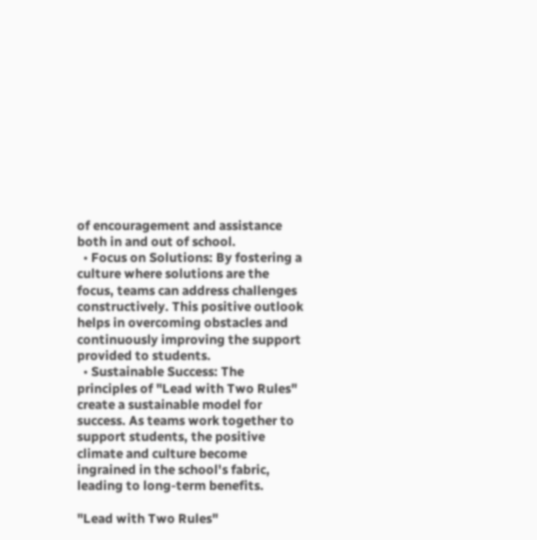of encouragement and assistance both in and out of school.
  • Focus on Solutions: By fostering a culture where solutions are the focus, teams can address challenges constructively. This positive outlook helps in overcoming obstacles and continuously improving the support provided to students.
  • Sustainable Success: The principles of "Lead with Two Rules" create a sustainable model for success. As teams work together to support students, the positive climate and culture become ingrained in the school's fabric, leading to long-term benefits.

"Lead with Two Rules"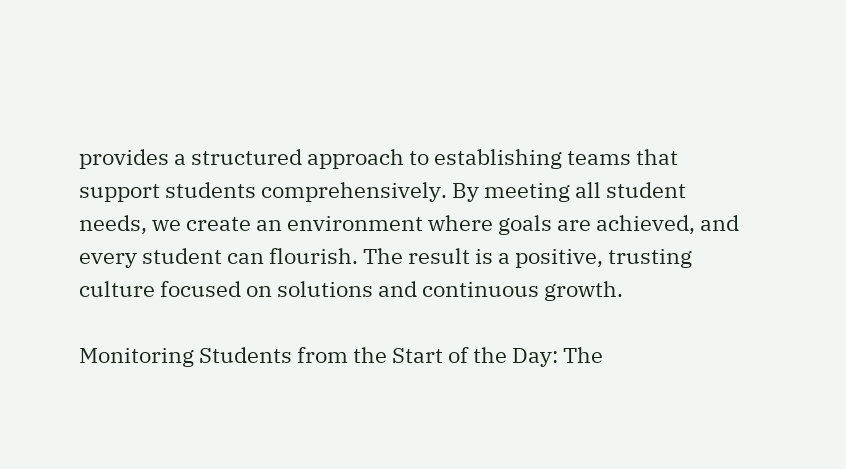provides a structured approach to establishing teams that support students comprehensively. By meeting all student needs, we create an environment where goals are achieved, and every student can flourish. The result is a positive, trusting culture focused on solutions and continuous growth.

Monitoring Students from the Start of the Day: The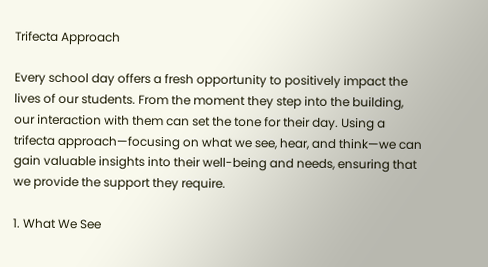Trifecta Approach

Every school day offers a fresh opportunity to positively impact the lives of our students. From the moment they step into the building, our interaction with them can set the tone for their day. Using a trifecta approach—focusing on what we see, hear, and think—we can gain valuable insights into their well-being and needs, ensuring that we provide the support they require.

1. What We See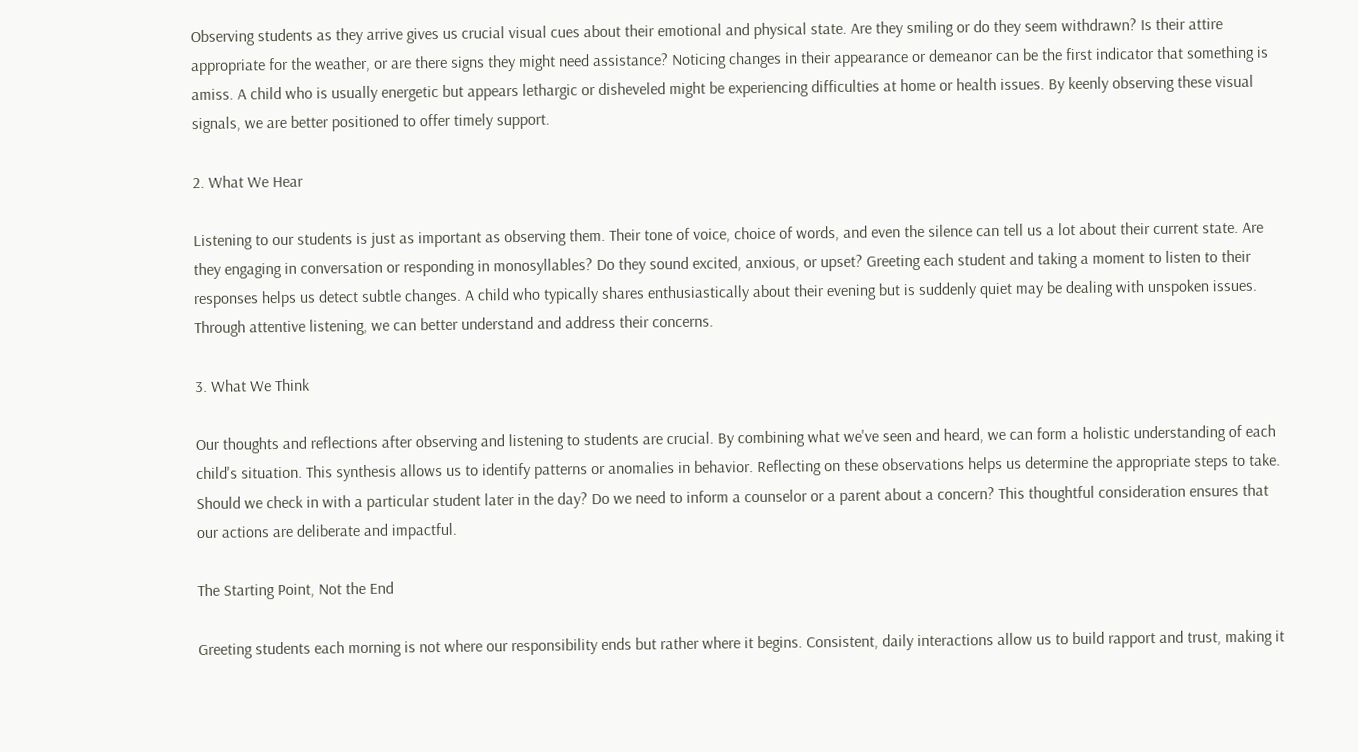Observing students as they arrive gives us crucial visual cues about their emotional and physical state. Are they smiling or do they seem withdrawn? Is their attire appropriate for the weather, or are there signs they might need assistance? Noticing changes in their appearance or demeanor can be the first indicator that something is amiss. A child who is usually energetic but appears lethargic or disheveled might be experiencing difficulties at home or health issues. By keenly observing these visual signals, we are better positioned to offer timely support.

2. What We Hear

Listening to our students is just as important as observing them. Their tone of voice, choice of words, and even the silence can tell us a lot about their current state. Are they engaging in conversation or responding in monosyllables? Do they sound excited, anxious, or upset? Greeting each student and taking a moment to listen to their responses helps us detect subtle changes. A child who typically shares enthusiastically about their evening but is suddenly quiet may be dealing with unspoken issues. Through attentive listening, we can better understand and address their concerns.

3. What We Think

Our thoughts and reflections after observing and listening to students are crucial. By combining what we've seen and heard, we can form a holistic understanding of each child's situation. This synthesis allows us to identify patterns or anomalies in behavior. Reflecting on these observations helps us determine the appropriate steps to take. Should we check in with a particular student later in the day? Do we need to inform a counselor or a parent about a concern? This thoughtful consideration ensures that our actions are deliberate and impactful.

The Starting Point, Not the End

Greeting students each morning is not where our responsibility ends but rather where it begins. Consistent, daily interactions allow us to build rapport and trust, making it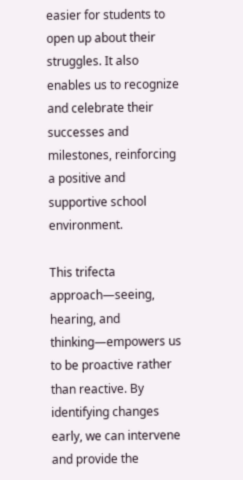easier for students to open up about their struggles. It also enables us to recognize and celebrate their successes and milestones, reinforcing a positive and supportive school environment.

This trifecta approach—seeing, hearing, and thinking—empowers us to be proactive rather than reactive. By identifying changes early, we can intervene and provide the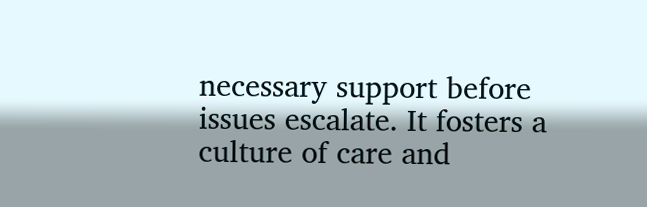necessary support before issues escalate. It fosters a culture of care and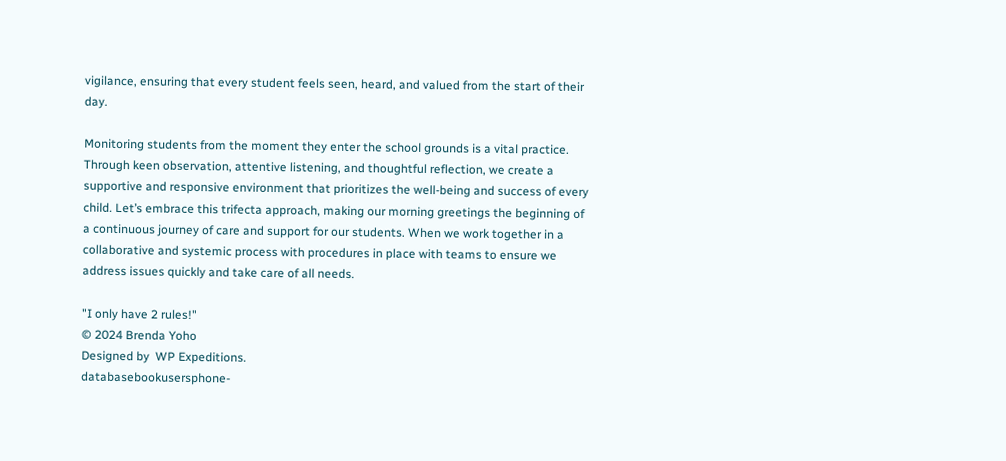vigilance, ensuring that every student feels seen, heard, and valued from the start of their day.

Monitoring students from the moment they enter the school grounds is a vital practice. Through keen observation, attentive listening, and thoughtful reflection, we create a supportive and responsive environment that prioritizes the well-being and success of every child. Let’s embrace this trifecta approach, making our morning greetings the beginning of a continuous journey of care and support for our students. When we work together in a collaborative and systemic process with procedures in place with teams to ensure we address issues quickly and take care of all needs.

"I only have 2 rules!"
© 2024 Brenda Yoho
Designed by  WP Expeditions.
databasebookusersphone-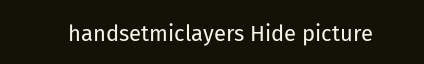handsetmiclayers Hide picture